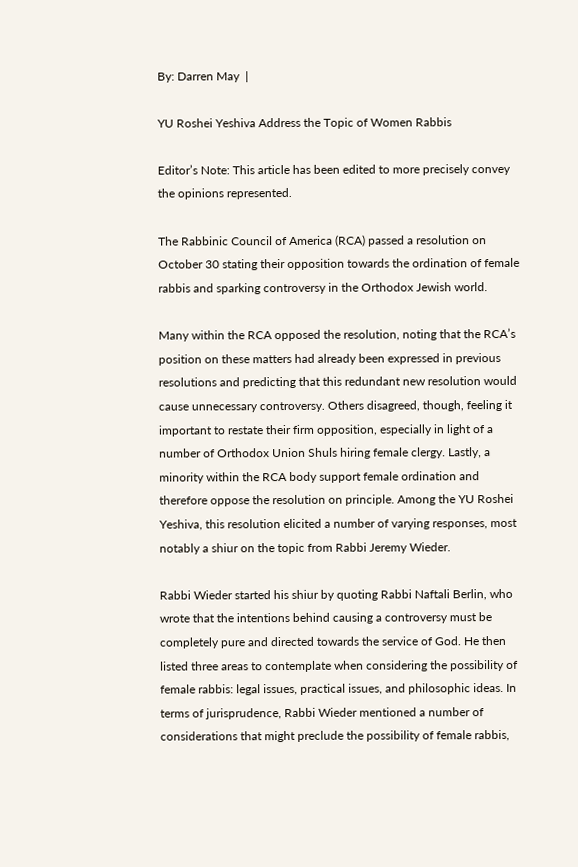By: Darren May  |

YU Roshei Yeshiva Address the Topic of Women Rabbis

Editor’s Note: This article has been edited to more precisely convey the opinions represented.

The Rabbinic Council of America (RCA) passed a resolution on October 30 stating their opposition towards the ordination of female rabbis and sparking controversy in the Orthodox Jewish world.

Many within the RCA opposed the resolution, noting that the RCA’s position on these matters had already been expressed in previous resolutions and predicting that this redundant new resolution would cause unnecessary controversy. Others disagreed, though, feeling it important to restate their firm opposition, especially in light of a number of Orthodox Union Shuls hiring female clergy. Lastly, a minority within the RCA body support female ordination and therefore oppose the resolution on principle. Among the YU Roshei Yeshiva, this resolution elicited a number of varying responses, most notably a shiur on the topic from Rabbi Jeremy Wieder.

Rabbi Wieder started his shiur by quoting Rabbi Naftali Berlin, who wrote that the intentions behind causing a controversy must be completely pure and directed towards the service of God. He then listed three areas to contemplate when considering the possibility of female rabbis: legal issues, practical issues, and philosophic ideas. In terms of jurisprudence, Rabbi Wieder mentioned a number of considerations that might preclude the possibility of female rabbis,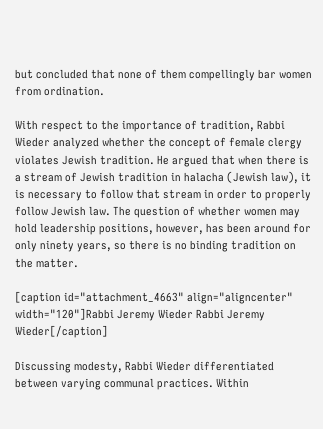but concluded that none of them compellingly bar women from ordination.

With respect to the importance of tradition, Rabbi Wieder analyzed whether the concept of female clergy violates Jewish tradition. He argued that when there is a stream of Jewish tradition in halacha (Jewish law), it is necessary to follow that stream in order to properly follow Jewish law. The question of whether women may hold leadership positions, however, has been around for only ninety years, so there is no binding tradition on the matter.

[caption id="attachment_4663" align="aligncenter" width="120"]Rabbi Jeremy Wieder Rabbi Jeremy Wieder[/caption]

Discussing modesty, Rabbi Wieder differentiated between varying communal practices. Within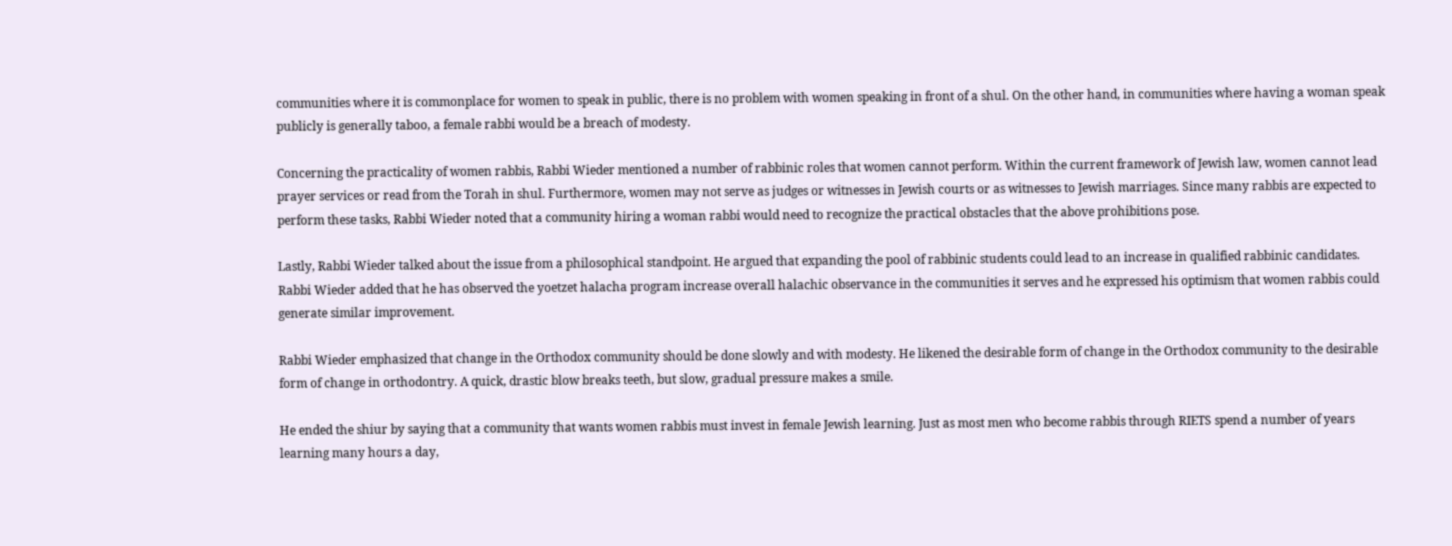communities where it is commonplace for women to speak in public, there is no problem with women speaking in front of a shul. On the other hand, in communities where having a woman speak publicly is generally taboo, a female rabbi would be a breach of modesty.

Concerning the practicality of women rabbis, Rabbi Wieder mentioned a number of rabbinic roles that women cannot perform. Within the current framework of Jewish law, women cannot lead prayer services or read from the Torah in shul. Furthermore, women may not serve as judges or witnesses in Jewish courts or as witnesses to Jewish marriages. Since many rabbis are expected to perform these tasks, Rabbi Wieder noted that a community hiring a woman rabbi would need to recognize the practical obstacles that the above prohibitions pose.

Lastly, Rabbi Wieder talked about the issue from a philosophical standpoint. He argued that expanding the pool of rabbinic students could lead to an increase in qualified rabbinic candidates. Rabbi Wieder added that he has observed the yoetzet halacha program increase overall halachic observance in the communities it serves and he expressed his optimism that women rabbis could generate similar improvement.

Rabbi Wieder emphasized that change in the Orthodox community should be done slowly and with modesty. He likened the desirable form of change in the Orthodox community to the desirable form of change in orthodontry. A quick, drastic blow breaks teeth, but slow, gradual pressure makes a smile.

He ended the shiur by saying that a community that wants women rabbis must invest in female Jewish learning. Just as most men who become rabbis through RIETS spend a number of years learning many hours a day,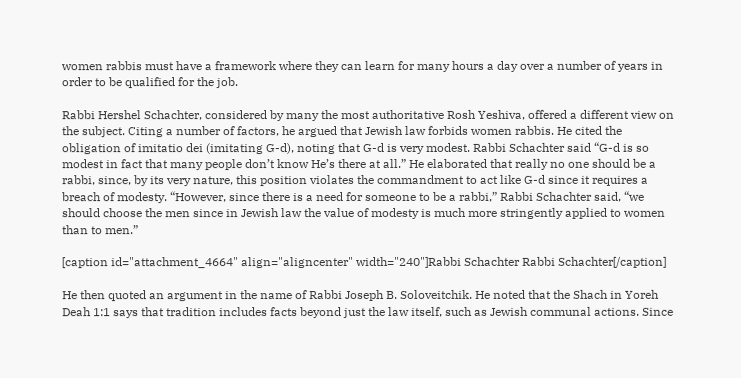women rabbis must have a framework where they can learn for many hours a day over a number of years in order to be qualified for the job.

Rabbi Hershel Schachter, considered by many the most authoritative Rosh Yeshiva, offered a different view on the subject. Citing a number of factors, he argued that Jewish law forbids women rabbis. He cited the obligation of imitatio dei (imitating G-d), noting that G-d is very modest. Rabbi Schachter said “G-d is so modest in fact that many people don’t know He’s there at all.” He elaborated that really no one should be a rabbi, since, by its very nature, this position violates the commandment to act like G-d since it requires a breach of modesty. “However, since there is a need for someone to be a rabbi,” Rabbi Schachter said, “we should choose the men since in Jewish law the value of modesty is much more stringently applied to women than to men.”

[caption id="attachment_4664" align="aligncenter" width="240"]Rabbi Schachter Rabbi Schachter[/caption]

He then quoted an argument in the name of Rabbi Joseph B. Soloveitchik. He noted that the Shach in Yoreh Deah 1:1 says that tradition includes facts beyond just the law itself, such as Jewish communal actions. Since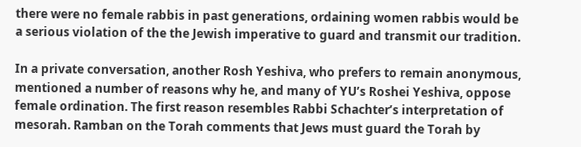there were no female rabbis in past generations, ordaining women rabbis would be a serious violation of the the Jewish imperative to guard and transmit our tradition.

In a private conversation, another Rosh Yeshiva, who prefers to remain anonymous, mentioned a number of reasons why he, and many of YU’s Roshei Yeshiva, oppose female ordination. The first reason resembles Rabbi Schachter’s interpretation of mesorah. Ramban on the Torah comments that Jews must guard the Torah by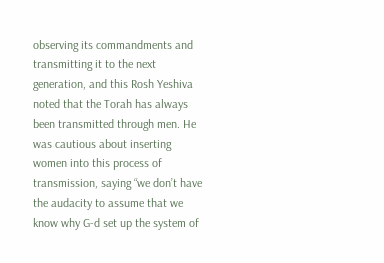observing its commandments and transmitting it to the next generation, and this Rosh Yeshiva noted that the Torah has always been transmitted through men. He was cautious about inserting women into this process of transmission, saying “we don’t have the audacity to assume that we know why G-d set up the system of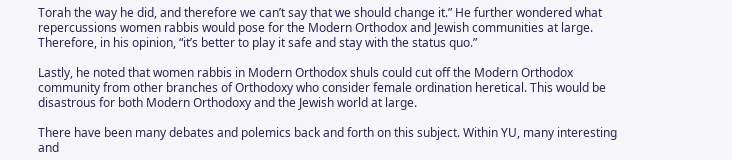Torah the way he did, and therefore we can’t say that we should change it.” He further wondered what repercussions women rabbis would pose for the Modern Orthodox and Jewish communities at large. Therefore, in his opinion, “it’s better to play it safe and stay with the status quo.”

Lastly, he noted that women rabbis in Modern Orthodox shuls could cut off the Modern Orthodox community from other branches of Orthodoxy who consider female ordination heretical. This would be disastrous for both Modern Orthodoxy and the Jewish world at large.

There have been many debates and polemics back and forth on this subject. Within YU, many interesting and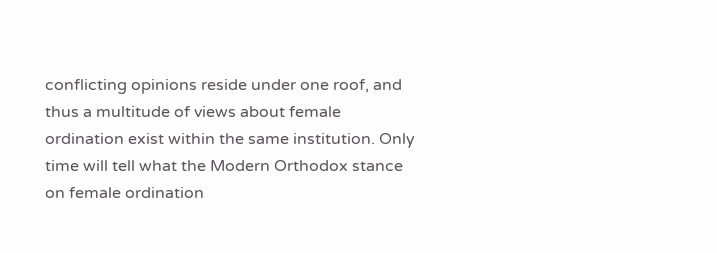conflicting opinions reside under one roof, and thus a multitude of views about female ordination exist within the same institution. Only time will tell what the Modern Orthodox stance on female ordination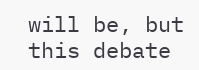will be, but this debate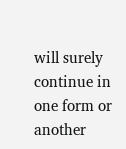will surely continue in one form or another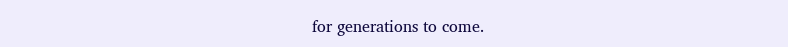for generations to come.